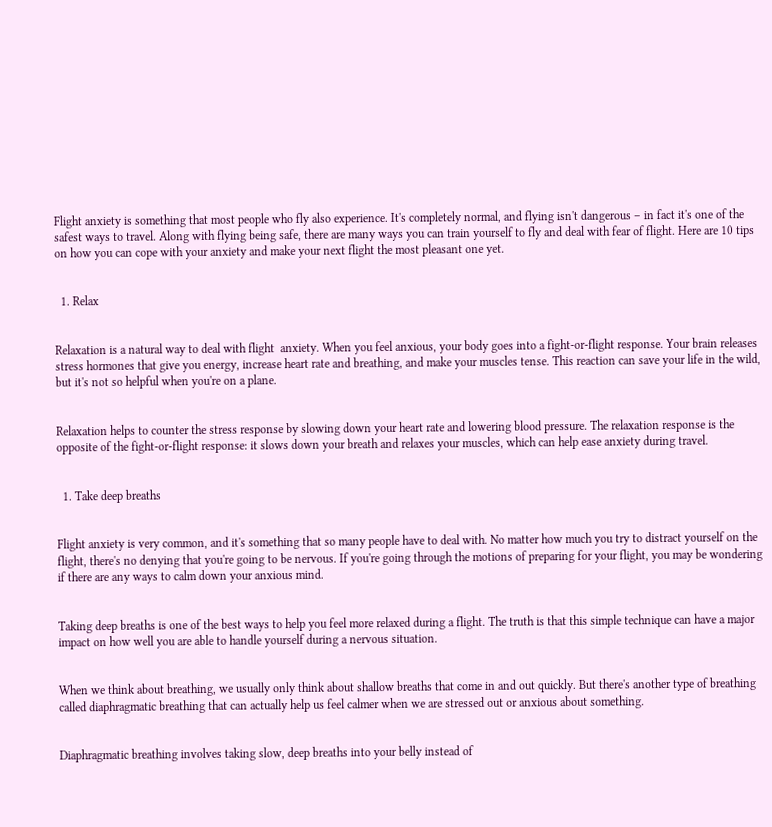Flight anxiety is something that most people who fly also experience. It's completely normal, and flying isn't dangerous – in fact it's one of the safest ways to travel. Along with flying being safe, there are many ways you can train yourself to fly and deal with fear of flight. Here are 10 tips on how you can cope with your anxiety and make your next flight the most pleasant one yet.


  1. Relax


Relaxation is a natural way to deal with flight  anxiety. When you feel anxious, your body goes into a fight-or-flight response. Your brain releases stress hormones that give you energy, increase heart rate and breathing, and make your muscles tense. This reaction can save your life in the wild, but it's not so helpful when you're on a plane.


Relaxation helps to counter the stress response by slowing down your heart rate and lowering blood pressure. The relaxation response is the opposite of the fight-or-flight response: it slows down your breath and relaxes your muscles, which can help ease anxiety during travel.


  1. Take deep breaths


Flight anxiety is very common, and it's something that so many people have to deal with. No matter how much you try to distract yourself on the flight, there's no denying that you're going to be nervous. If you're going through the motions of preparing for your flight, you may be wondering if there are any ways to calm down your anxious mind.


Taking deep breaths is one of the best ways to help you feel more relaxed during a flight. The truth is that this simple technique can have a major impact on how well you are able to handle yourself during a nervous situation.


When we think about breathing, we usually only think about shallow breaths that come in and out quickly. But there's another type of breathing called diaphragmatic breathing that can actually help us feel calmer when we are stressed out or anxious about something.


Diaphragmatic breathing involves taking slow, deep breaths into your belly instead of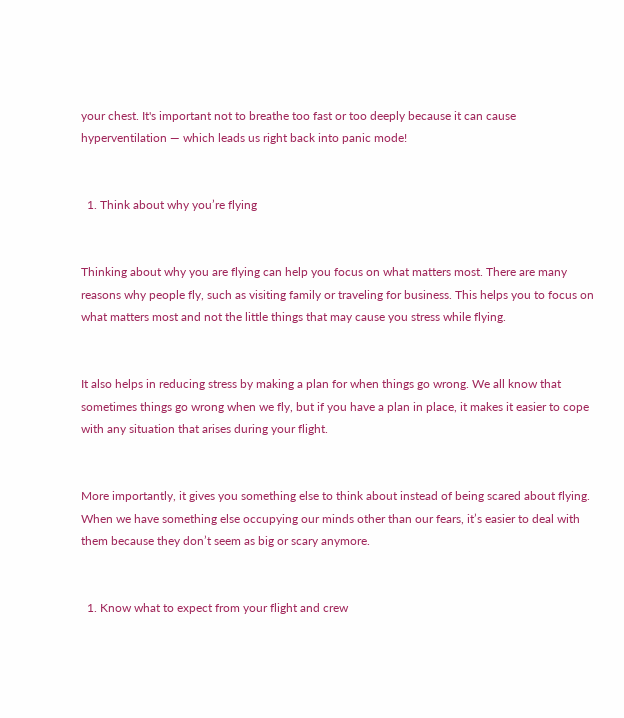your chest. It's important not to breathe too fast or too deeply because it can cause hyperventilation — which leads us right back into panic mode!


  1. Think about why you’re flying


Thinking about why you are flying can help you focus on what matters most. There are many reasons why people fly, such as visiting family or traveling for business. This helps you to focus on what matters most and not the little things that may cause you stress while flying.


It also helps in reducing stress by making a plan for when things go wrong. We all know that sometimes things go wrong when we fly, but if you have a plan in place, it makes it easier to cope with any situation that arises during your flight.


More importantly, it gives you something else to think about instead of being scared about flying. When we have something else occupying our minds other than our fears, it’s easier to deal with them because they don’t seem as big or scary anymore.


  1. Know what to expect from your flight and crew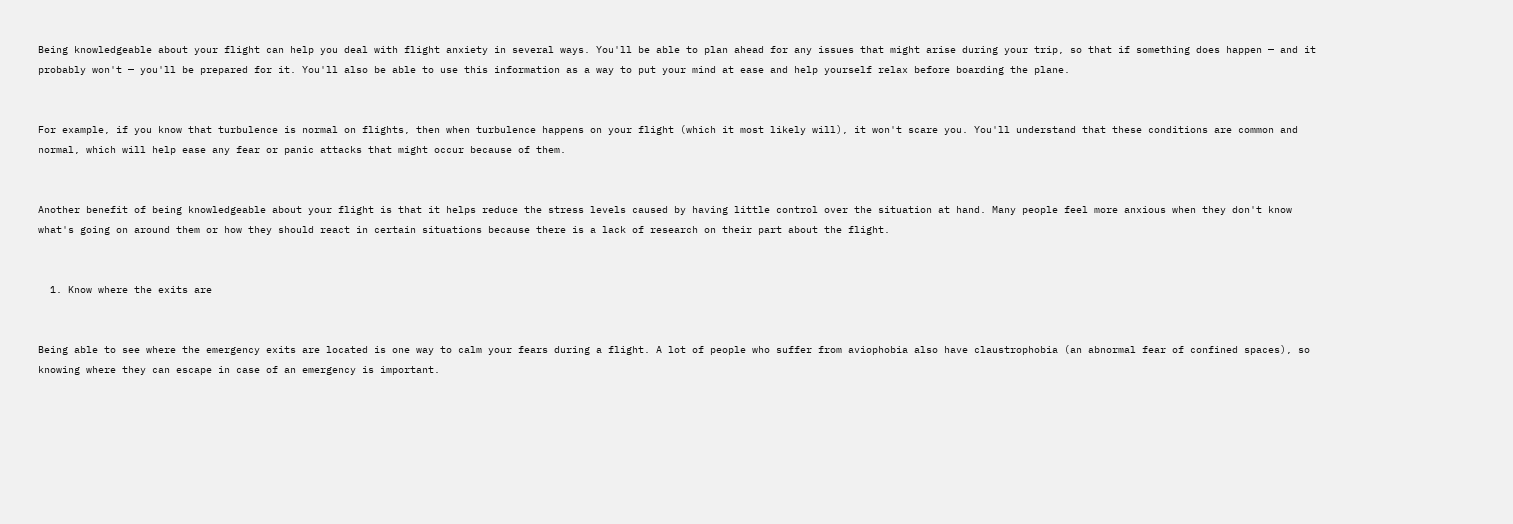Being knowledgeable about your flight can help you deal with flight anxiety in several ways. You'll be able to plan ahead for any issues that might arise during your trip, so that if something does happen — and it probably won't — you'll be prepared for it. You'll also be able to use this information as a way to put your mind at ease and help yourself relax before boarding the plane.


For example, if you know that turbulence is normal on flights, then when turbulence happens on your flight (which it most likely will), it won't scare you. You'll understand that these conditions are common and normal, which will help ease any fear or panic attacks that might occur because of them.


Another benefit of being knowledgeable about your flight is that it helps reduce the stress levels caused by having little control over the situation at hand. Many people feel more anxious when they don't know what's going on around them or how they should react in certain situations because there is a lack of research on their part about the flight.


  1. Know where the exits are


Being able to see where the emergency exits are located is one way to calm your fears during a flight. A lot of people who suffer from aviophobia also have claustrophobia (an abnormal fear of confined spaces), so knowing where they can escape in case of an emergency is important.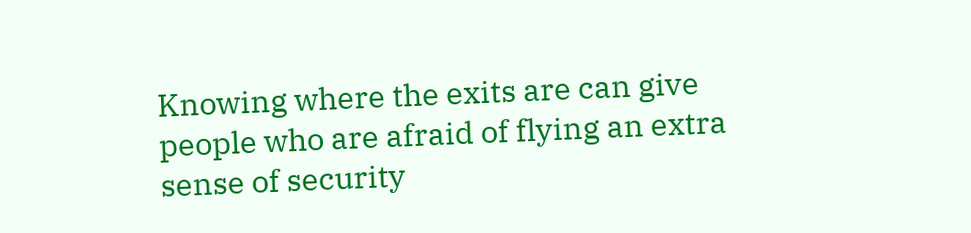Knowing where the exits are can give people who are afraid of flying an extra sense of security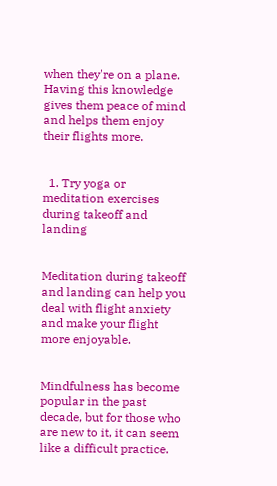when they're on a plane. Having this knowledge gives them peace of mind and helps them enjoy their flights more.


  1. Try yoga or meditation exercises during takeoff and landing


Meditation during takeoff and landing can help you deal with flight anxiety and make your flight more enjoyable.


Mindfulness has become popular in the past decade, but for those who are new to it, it can seem like a difficult practice.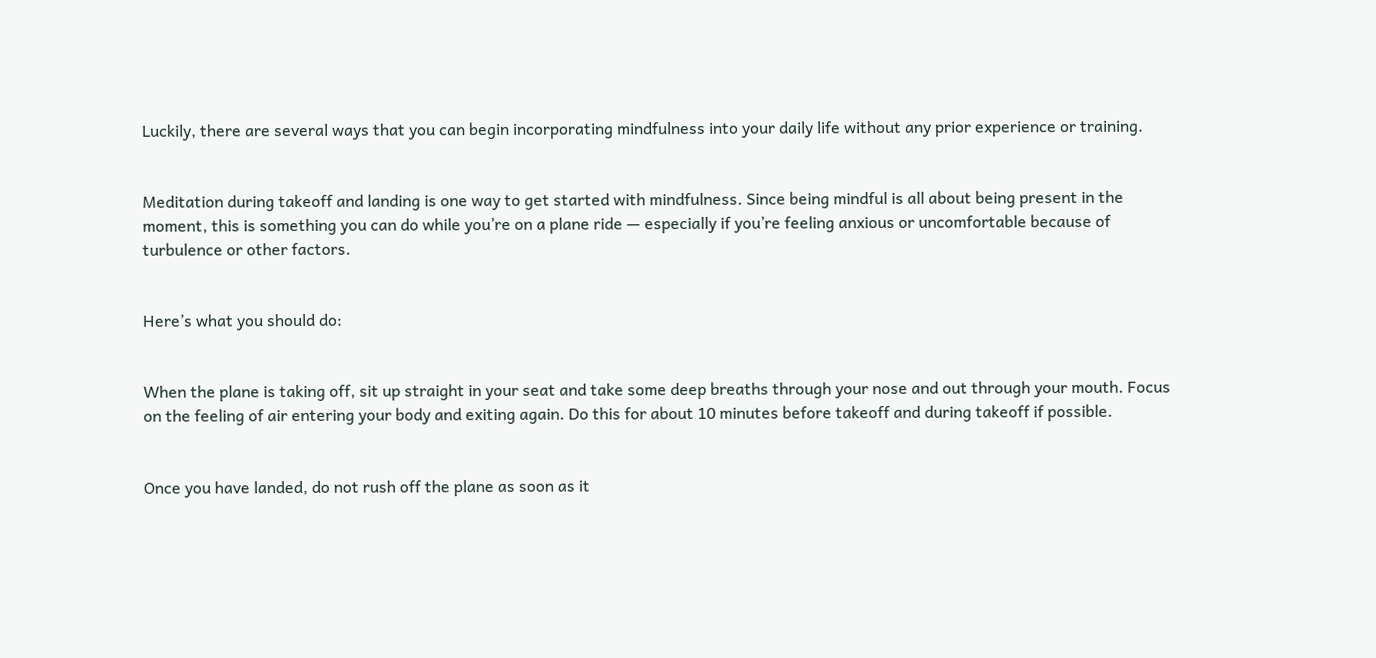Luckily, there are several ways that you can begin incorporating mindfulness into your daily life without any prior experience or training.


Meditation during takeoff and landing is one way to get started with mindfulness. Since being mindful is all about being present in the moment, this is something you can do while you’re on a plane ride — especially if you’re feeling anxious or uncomfortable because of turbulence or other factors.


Here’s what you should do:


When the plane is taking off, sit up straight in your seat and take some deep breaths through your nose and out through your mouth. Focus on the feeling of air entering your body and exiting again. Do this for about 10 minutes before takeoff and during takeoff if possible.


Once you have landed, do not rush off the plane as soon as it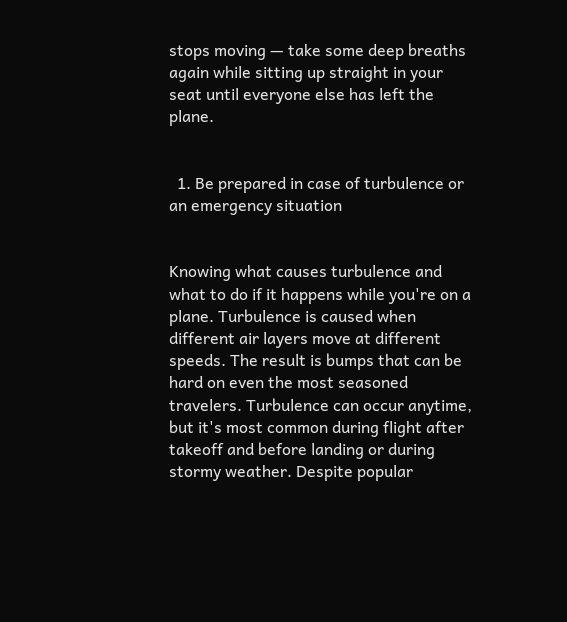stops moving — take some deep breaths again while sitting up straight in your seat until everyone else has left the plane.


  1. Be prepared in case of turbulence or an emergency situation


Knowing what causes turbulence and what to do if it happens while you're on a plane. Turbulence is caused when different air layers move at different speeds. The result is bumps that can be hard on even the most seasoned travelers. Turbulence can occur anytime, but it's most common during flight after takeoff and before landing or during stormy weather. Despite popular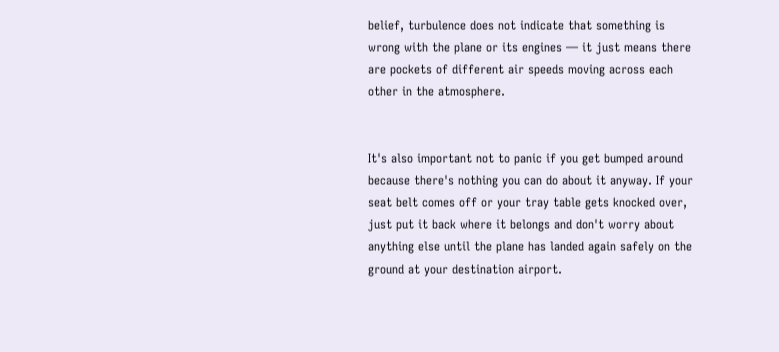belief, turbulence does not indicate that something is wrong with the plane or its engines — it just means there are pockets of different air speeds moving across each other in the atmosphere.


It's also important not to panic if you get bumped around because there's nothing you can do about it anyway. If your seat belt comes off or your tray table gets knocked over, just put it back where it belongs and don't worry about anything else until the plane has landed again safely on the ground at your destination airport.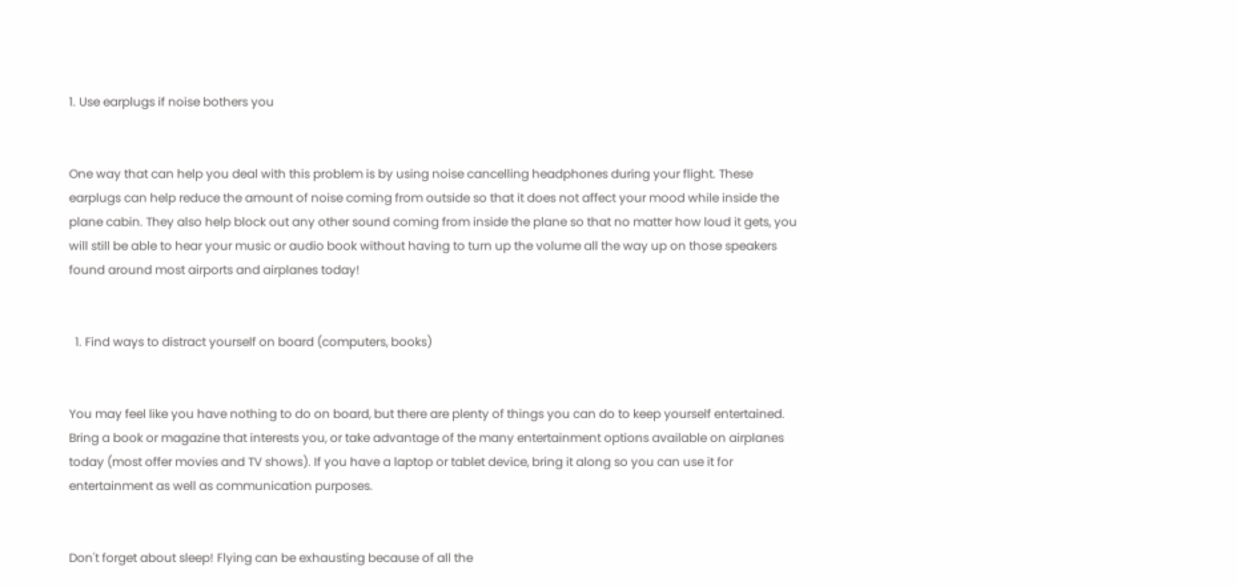1. Use earplugs if noise bothers you


One way that can help you deal with this problem is by using noise cancelling headphones during your flight. These earplugs can help reduce the amount of noise coming from outside so that it does not affect your mood while inside the plane cabin. They also help block out any other sound coming from inside the plane so that no matter how loud it gets, you will still be able to hear your music or audio book without having to turn up the volume all the way up on those speakers found around most airports and airplanes today!


  1. Find ways to distract yourself on board (computers, books)


You may feel like you have nothing to do on board, but there are plenty of things you can do to keep yourself entertained. Bring a book or magazine that interests you, or take advantage of the many entertainment options available on airplanes today (most offer movies and TV shows). If you have a laptop or tablet device, bring it along so you can use it for entertainment as well as communication purposes.


Don't forget about sleep! Flying can be exhausting because of all the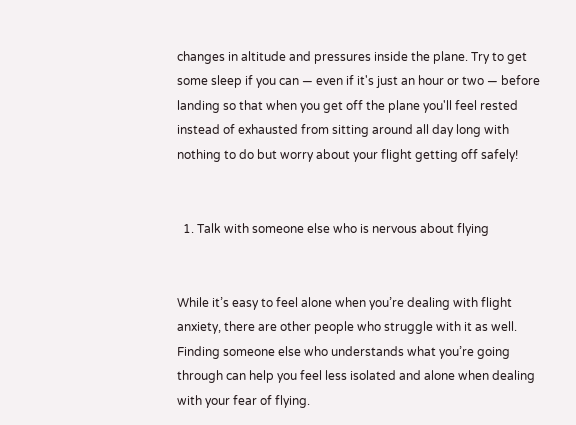changes in altitude and pressures inside the plane. Try to get some sleep if you can — even if it's just an hour or two — before landing so that when you get off the plane you'll feel rested instead of exhausted from sitting around all day long with nothing to do but worry about your flight getting off safely!


  1. Talk with someone else who is nervous about flying


While it’s easy to feel alone when you’re dealing with flight anxiety, there are other people who struggle with it as well. Finding someone else who understands what you’re going through can help you feel less isolated and alone when dealing with your fear of flying.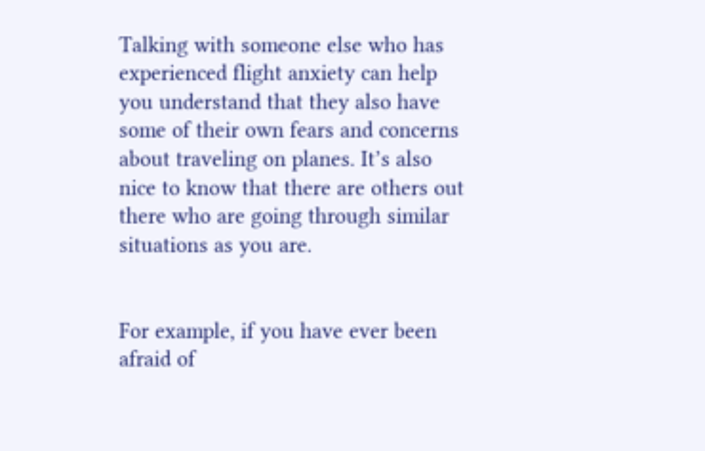Talking with someone else who has experienced flight anxiety can help you understand that they also have some of their own fears and concerns about traveling on planes. It’s also nice to know that there are others out there who are going through similar situations as you are.


For example, if you have ever been afraid of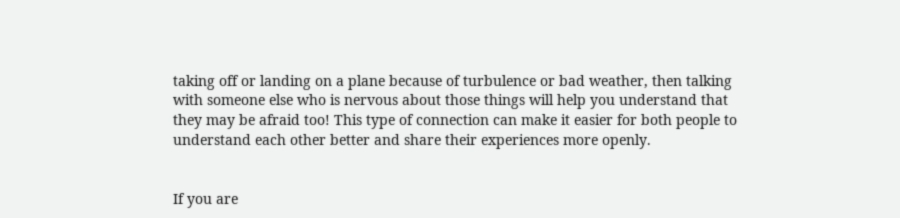taking off or landing on a plane because of turbulence or bad weather, then talking with someone else who is nervous about those things will help you understand that they may be afraid too! This type of connection can make it easier for both people to understand each other better and share their experiences more openly.


If you are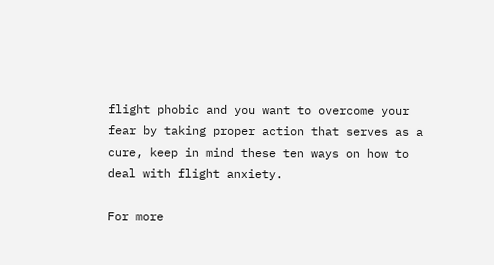flight phobic and you want to overcome your fear by taking proper action that serves as a cure, keep in mind these ten ways on how to deal with flight anxiety.

For more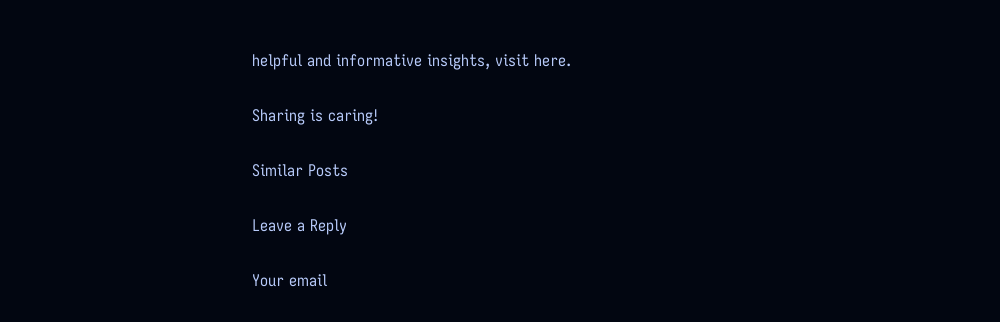helpful and informative insights, visit here.

Sharing is caring!

Similar Posts

Leave a Reply

Your email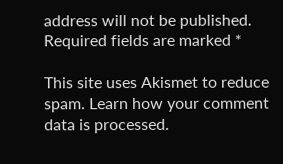address will not be published. Required fields are marked *

This site uses Akismet to reduce spam. Learn how your comment data is processed.